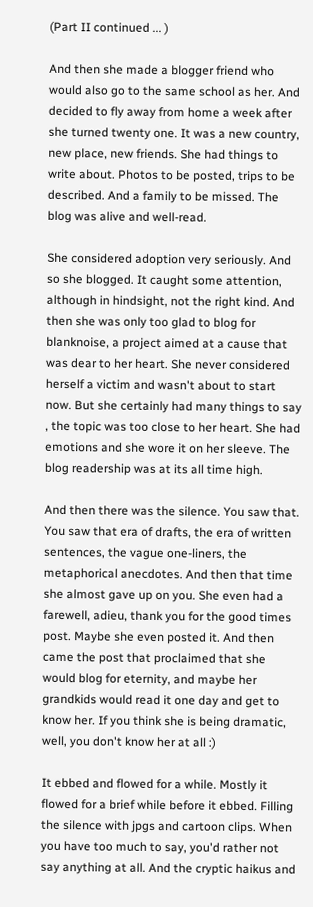(Part II continued ... )

And then she made a blogger friend who would also go to the same school as her. And decided to fly away from home a week after she turned twenty one. It was a new country, new place, new friends. She had things to write about. Photos to be posted, trips to be described. And a family to be missed. The blog was alive and well-read.

She considered adoption very seriously. And so she blogged. It caught some attention, although in hindsight, not the right kind. And then she was only too glad to blog for blanknoise, a project aimed at a cause that was dear to her heart. She never considered herself a victim and wasn't about to start now. But she certainly had many things to say , the topic was too close to her heart. She had emotions and she wore it on her sleeve. The blog readership was at its all time high.

And then there was the silence. You saw that. You saw that era of drafts, the era of written sentences, the vague one-liners, the metaphorical anecdotes. And then that time she almost gave up on you. She even had a farewell, adieu, thank you for the good times post. Maybe she even posted it. And then came the post that proclaimed that she would blog for eternity, and maybe her grandkids would read it one day and get to know her. If you think she is being dramatic, well, you don't know her at all :)

It ebbed and flowed for a while. Mostly it flowed for a brief while before it ebbed. Filling the silence with jpgs and cartoon clips. When you have too much to say, you'd rather not say anything at all. And the cryptic haikus and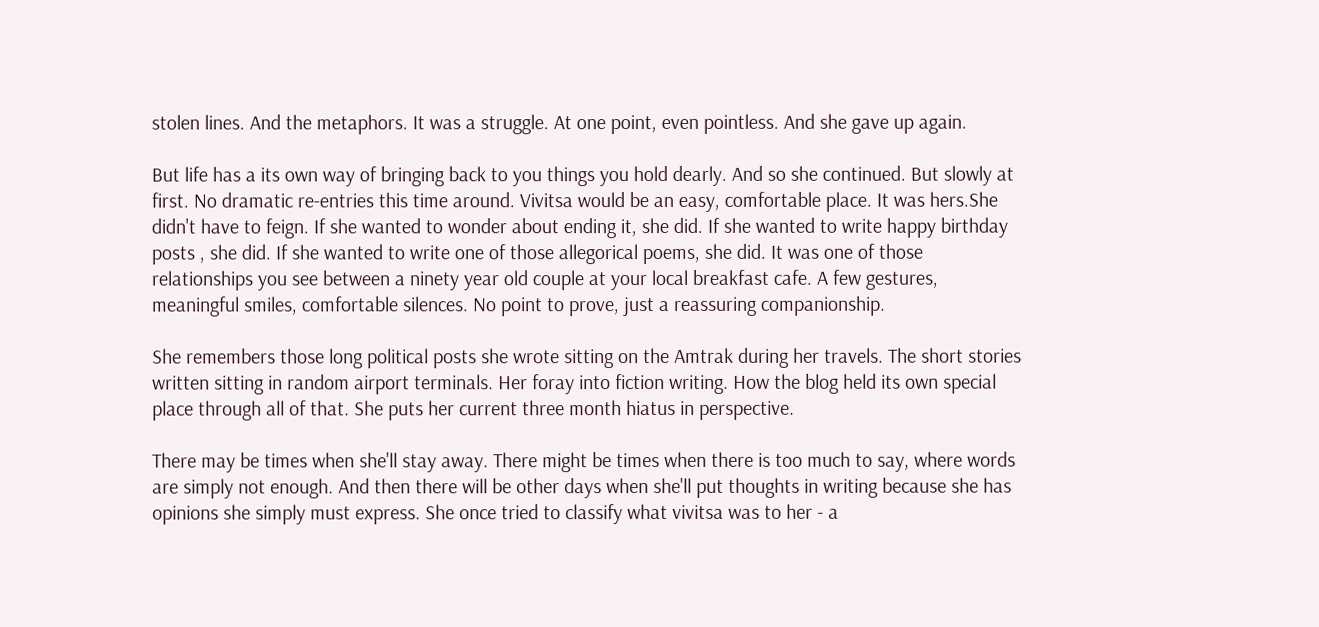stolen lines. And the metaphors. It was a struggle. At one point, even pointless. And she gave up again.

But life has a its own way of bringing back to you things you hold dearly. And so she continued. But slowly at first. No dramatic re-entries this time around. Vivitsa would be an easy, comfortable place. It was hers.She didn't have to feign. If she wanted to wonder about ending it, she did. If she wanted to write happy birthday posts , she did. If she wanted to write one of those allegorical poems, she did. It was one of those relationships you see between a ninety year old couple at your local breakfast cafe. A few gestures, meaningful smiles, comfortable silences. No point to prove, just a reassuring companionship.

She remembers those long political posts she wrote sitting on the Amtrak during her travels. The short stories written sitting in random airport terminals. Her foray into fiction writing. How the blog held its own special place through all of that. She puts her current three month hiatus in perspective.

There may be times when she'll stay away. There might be times when there is too much to say, where words are simply not enough. And then there will be other days when she'll put thoughts in writing because she has opinions she simply must express. She once tried to classify what vivitsa was to her - a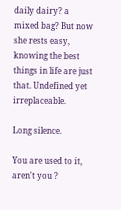daily dairy? a mixed bag? But now she rests easy, knowing the best things in life are just that. Undefined yet irreplaceable.

Long silence.

You are used to it, aren't you ?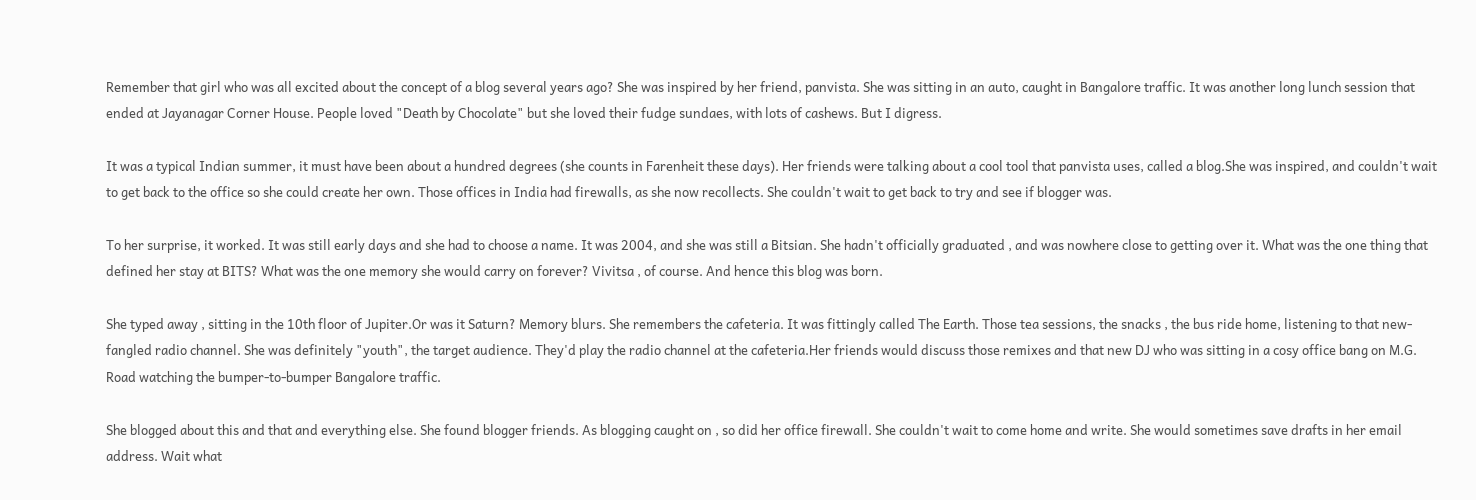Remember that girl who was all excited about the concept of a blog several years ago? She was inspired by her friend, panvista. She was sitting in an auto, caught in Bangalore traffic. It was another long lunch session that ended at Jayanagar Corner House. People loved "Death by Chocolate" but she loved their fudge sundaes, with lots of cashews. But I digress.

It was a typical Indian summer, it must have been about a hundred degrees (she counts in Farenheit these days). Her friends were talking about a cool tool that panvista uses, called a blog.She was inspired, and couldn't wait to get back to the office so she could create her own. Those offices in India had firewalls, as she now recollects. She couldn't wait to get back to try and see if blogger was.

To her surprise, it worked. It was still early days and she had to choose a name. It was 2004, and she was still a Bitsian. She hadn't officially graduated , and was nowhere close to getting over it. What was the one thing that defined her stay at BITS? What was the one memory she would carry on forever? Vivitsa , of course. And hence this blog was born.

She typed away , sitting in the 10th floor of Jupiter.Or was it Saturn? Memory blurs. She remembers the cafeteria. It was fittingly called The Earth. Those tea sessions, the snacks , the bus ride home, listening to that new-fangled radio channel. She was definitely "youth", the target audience. They'd play the radio channel at the cafeteria.Her friends would discuss those remixes and that new DJ who was sitting in a cosy office bang on M.G. Road watching the bumper-to-bumper Bangalore traffic.

She blogged about this and that and everything else. She found blogger friends. As blogging caught on , so did her office firewall. She couldn't wait to come home and write. She would sometimes save drafts in her email address. Wait what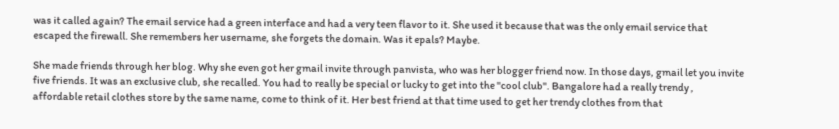was it called again? The email service had a green interface and had a very teen flavor to it. She used it because that was the only email service that escaped the firewall. She remembers her username, she forgets the domain. Was it epals? Maybe.

She made friends through her blog. Why she even got her gmail invite through panvista, who was her blogger friend now. In those days, gmail let you invite five friends. It was an exclusive club, she recalled. You had to really be special or lucky to get into the "cool club". Bangalore had a really trendy , affordable retail clothes store by the same name, come to think of it. Her best friend at that time used to get her trendy clothes from that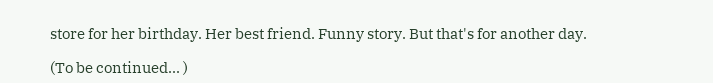store for her birthday. Her best friend. Funny story. But that's for another day.

(To be continued... )